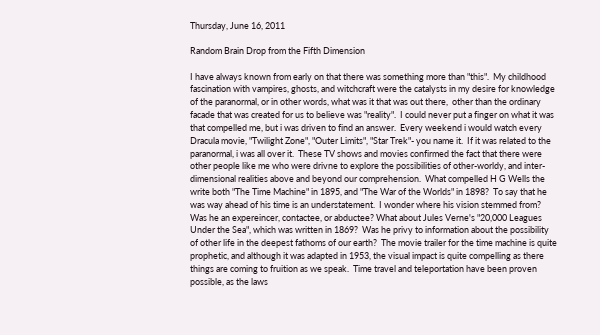Thursday, June 16, 2011

Random Brain Drop from the Fifth Dimension

I have always known from early on that there was something more than "this".  My childhood fascination with vampires, ghosts, and witchcraft were the catalysts in my desire for knowledge of the paranormal, or in other words, what was it that was out there,  other than the ordinary facade that was created for us to believe was "reality".  I could never put a finger on what it was that compelled me, but i was driven to find an answer.  Every weekend i would watch every Dracula movie, "Twilight Zone", "Outer Limits", "Star Trek"- you name it.  If it was related to the paranormal, i was all over it.  These TV shows and movies confirmed the fact that there were other people like me who were drivne to explore the possibilities of other-worldy, and inter-dimensional realities above and beyond our comprehension.  What compelled H G Wells the write both "The Time Machine" in 1895, and "The War of the Worlds" in 1898?  To say that he was way ahead of his time is an understatement.  I wonder where his vision stemmed from?  Was he an expereincer, contactee, or abductee? What about Jules Verne's "20,000 Leagues Under the Sea", which was written in 1869?  Was he privy to information about the possibility of other life in the deepest fathoms of our earth?  The movie trailer for the time machine is quite prophetic, and although it was adapted in 1953, the visual impact is quite compelling as there things are coming to fruition as we speak.  Time travel and teleportation have been proven possible, as the laws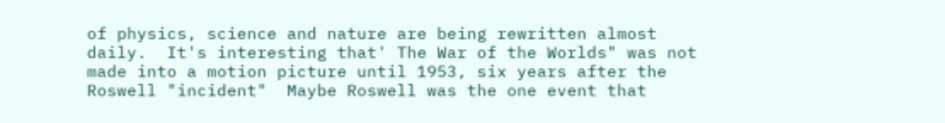of physics, science and nature are being rewritten almost daily.  It's interesting that' The War of the Worlds" was not made into a motion picture until 1953, six years after the Roswell "incident"  Maybe Roswell was the one event that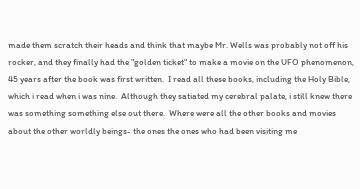made them scratch their heads and think that maybe Mr. Wells was probably not off his rocker, and they finally had the "golden ticket" to make a movie on the UFO phenomenon, 45 years after the book was first written.  I read all these books, including the Holy Bible, which i read when i was nine.  Although they satiated my cerebral palate, i still knew there was something something else out there.  Where were all the other books and movies about the other worldly beings- the ones the ones who had been visiting me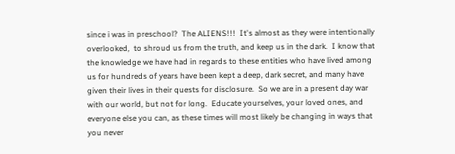since i was in preschool?  The ALIENS!!!  It's almost as they were intentionally overlooked,  to shroud us from the truth, and keep us in the dark.  I know that the knowledge we have had in regards to these entities who have lived among us for hundreds of years have been kept a deep, dark secret, and many have given their lives in their quests for disclosure.  So we are in a present day war with our world, but not for long.  Educate yourselves, your loved ones, and everyone else you can, as these times will most likely be changing in ways that you never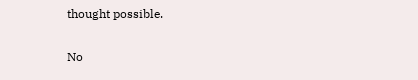thought possible.

No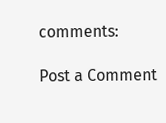comments:

Post a Comment